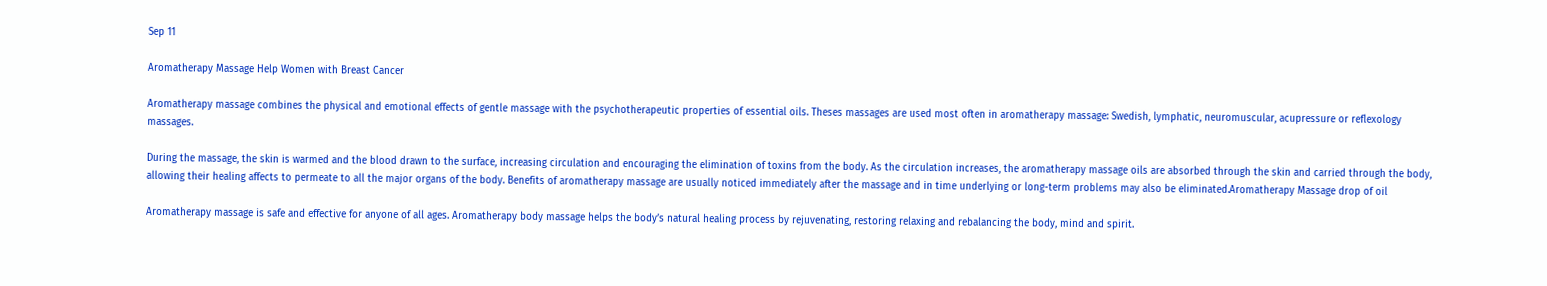Sep 11

Aromatherapy Massage Help Women with Breast Cancer

Aromatherapy massage combines the physical and emotional effects of gentle massage with the psychotherapeutic properties of essential oils. Theses massages are used most often in aromatherapy massage: Swedish, lymphatic, neuromuscular, acupressure or reflexology massages.

During the massage, the skin is warmed and the blood drawn to the surface, increasing circulation and encouraging the elimination of toxins from the body. As the circulation increases, the aromatherapy massage oils are absorbed through the skin and carried through the body, allowing their healing affects to permeate to all the major organs of the body. Benefits of aromatherapy massage are usually noticed immediately after the massage and in time underlying or long-term problems may also be eliminated.Aromatherapy Massage drop of oil

Aromatherapy massage is safe and effective for anyone of all ages. Aromatherapy body massage helps the body’s natural healing process by rejuvenating, restoring relaxing and rebalancing the body, mind and spirit.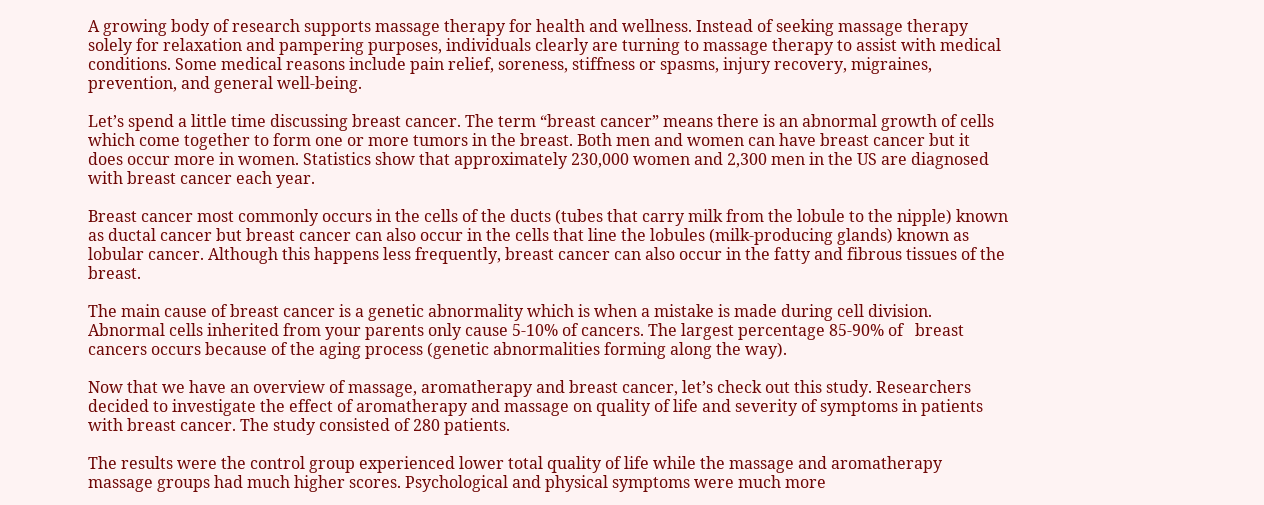A growing body of research supports massage therapy for health and wellness. Instead of seeking massage therapy solely for relaxation and pampering purposes, individuals clearly are turning to massage therapy to assist with medical conditions. Some medical reasons include pain relief, soreness, stiffness or spasms, injury recovery, migraines, prevention, and general well-being.

Let’s spend a little time discussing breast cancer. The term “breast cancer” means there is an abnormal growth of cells which come together to form one or more tumors in the breast. Both men and women can have breast cancer but it does occur more in women. Statistics show that approximately 230,000 women and 2,300 men in the US are diagnosed with breast cancer each year.

Breast cancer most commonly occurs in the cells of the ducts (tubes that carry milk from the lobule to the nipple) known as ductal cancer but breast cancer can also occur in the cells that line the lobules (milk-producing glands) known as lobular cancer. Although this happens less frequently, breast cancer can also occur in the fatty and fibrous tissues of the breast.

The main cause of breast cancer is a genetic abnormality which is when a mistake is made during cell division. Abnormal cells inherited from your parents only cause 5-10% of cancers. The largest percentage 85-90% of   breast cancers occurs because of the aging process (genetic abnormalities forming along the way).

Now that we have an overview of massage, aromatherapy and breast cancer, let’s check out this study. Researchers decided to investigate the effect of aromatherapy and massage on quality of life and severity of symptoms in patients with breast cancer. The study consisted of 280 patients.

The results were the control group experienced lower total quality of life while the massage and aromatherapy massage groups had much higher scores. Psychological and physical symptoms were much more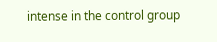intense in the control group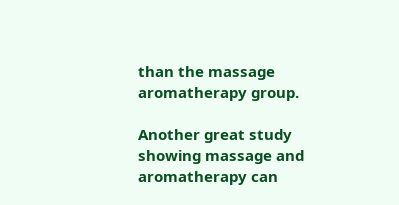than the massage aromatherapy group.

Another great study showing massage and aromatherapy can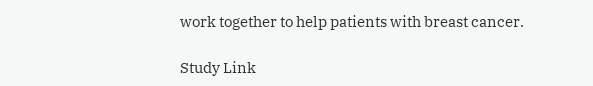work together to help patients with breast cancer.

Study Link